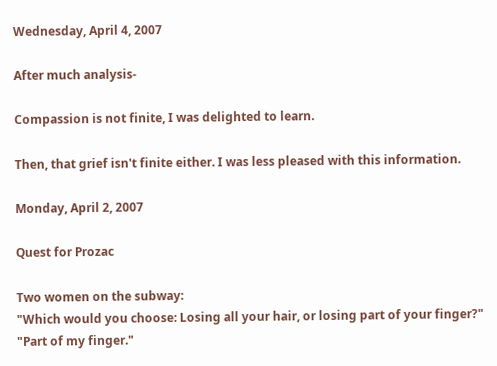Wednesday, April 4, 2007

After much analysis-

Compassion is not finite, I was delighted to learn.

Then, that grief isn't finite either. I was less pleased with this information.

Monday, April 2, 2007

Quest for Prozac

Two women on the subway:
"Which would you choose: Losing all your hair, or losing part of your finger?"
"Part of my finger."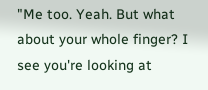"Me too. Yeah. But what about your whole finger? I see you're looking at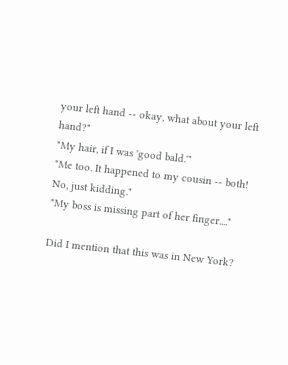your left hand -- okay, what about your left hand?"
"My hair, if I was 'good bald.'"
"Me too. It happened to my cousin -- both! No, just kidding."
"My boss is missing part of her finger...."

Did I mention that this was in New York?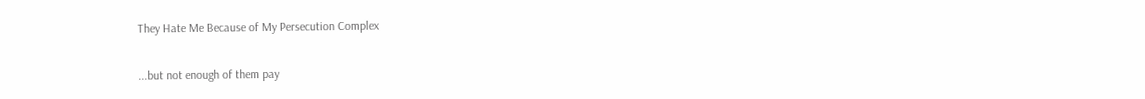They Hate Me Because of My Persecution Complex

...but not enough of them pay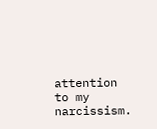attention to my narcissism.